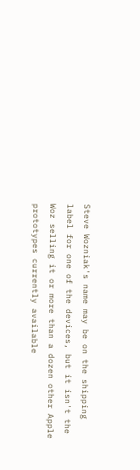Steve Wozniak's name may be on the shipping label for one of the devices, but it isn't the Woz selling it or more than a dozen other Apple prototypes currently available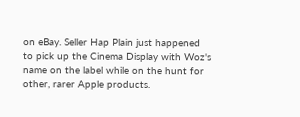on eBay. Seller Hap Plain just happened to pick up the Cinema Display with Woz's name on the label while on the hunt for other, rarer Apple products.